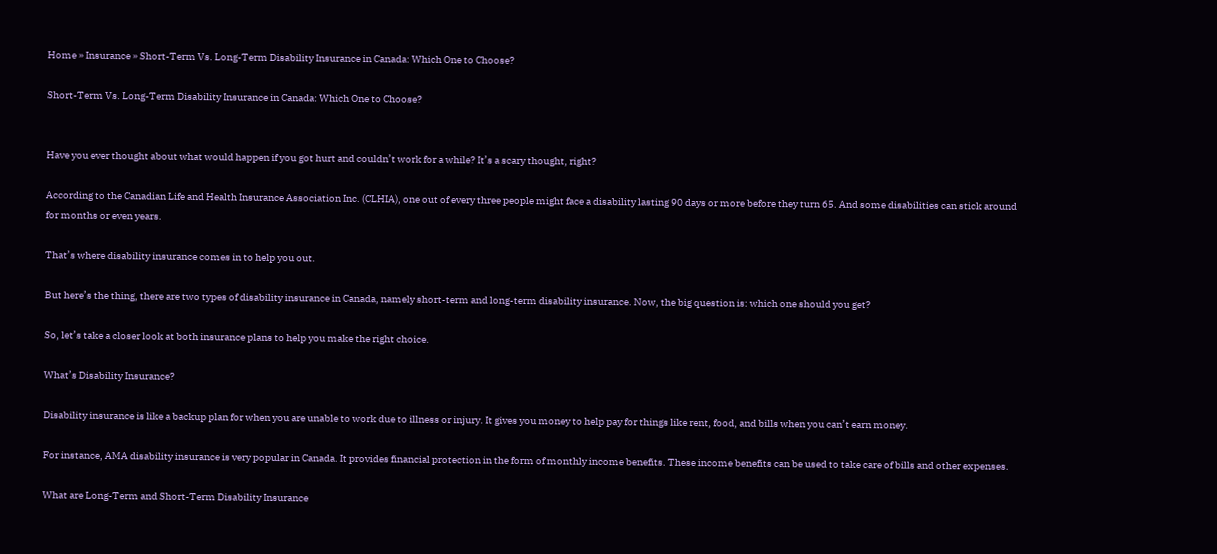Home » Insurance » Short-Term Vs. Long-Term Disability Insurance in Canada: Which One to Choose?

Short-Term Vs. Long-Term Disability Insurance in Canada: Which One to Choose?


Have you ever thought about what would happen if you got hurt and couldn’t work for a while? It’s a scary thought, right?

According to the Canadian Life and Health Insurance Association Inc. (CLHIA), one out of every three people might face a disability lasting 90 days or more before they turn 65. And some disabilities can stick around for months or even years.

That’s where disability insurance comes in to help you out.

But here’s the thing, there are two types of disability insurance in Canada, namely short-term and long-term disability insurance. Now, the big question is: which one should you get?

So, let’s take a closer look at both insurance plans to help you make the right choice.

What’s Disability Insurance?

Disability insurance is like a backup plan for when you are unable to work due to illness or injury. It gives you money to help pay for things like rent, food, and bills when you can’t earn money.

For instance, AMA disability insurance is very popular in Canada. It provides financial protection in the form of monthly income benefits. These income benefits can be used to take care of bills and other expenses.

What are Long-Term and Short-Term Disability Insurance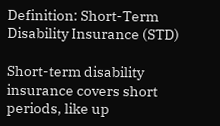Definition: Short-Term Disability Insurance (STD)

Short-term disability insurance covers short periods, like up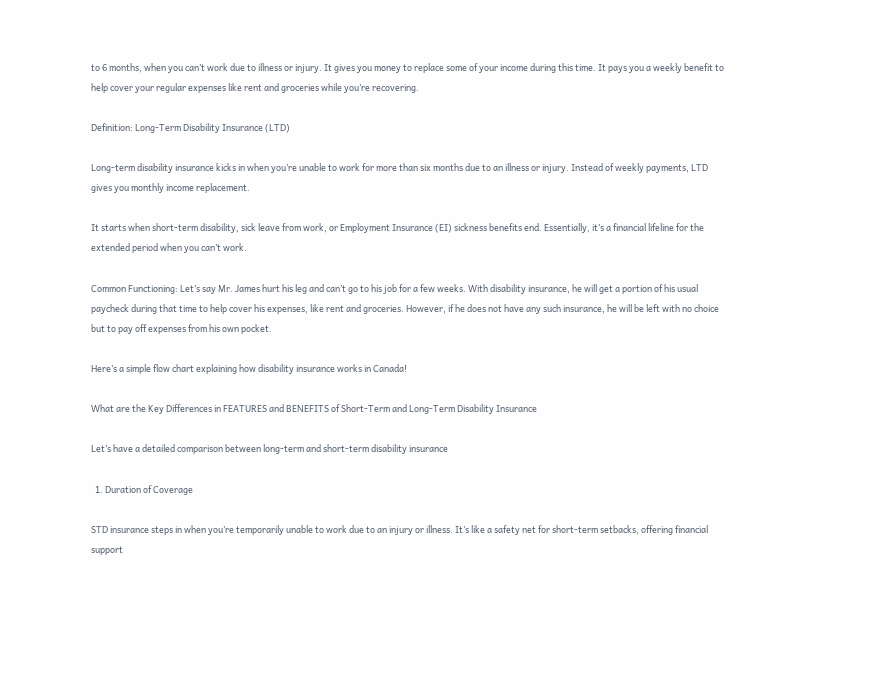to 6 months, when you can’t work due to illness or injury. It gives you money to replace some of your income during this time. It pays you a weekly benefit to help cover your regular expenses like rent and groceries while you’re recovering.

Definition: Long-Term Disability Insurance (LTD)

Long-term disability insurance kicks in when you’re unable to work for more than six months due to an illness or injury. Instead of weekly payments, LTD gives you monthly income replacement.

It starts when short-term disability, sick leave from work, or Employment Insurance (EI) sickness benefits end. Essentially, it’s a financial lifeline for the extended period when you can’t work.

Common Functioning: Let’s say Mr. James hurt his leg and can’t go to his job for a few weeks. With disability insurance, he will get a portion of his usual paycheck during that time to help cover his expenses, like rent and groceries. However, if he does not have any such insurance, he will be left with no choice but to pay off expenses from his own pocket.

Here’s a simple flow chart explaining how disability insurance works in Canada!

What are the Key Differences in FEATURES and BENEFITS of Short-Term and Long-Term Disability Insurance

Let’s have a detailed comparison between long-term and short-term disability insurance

  1. Duration of Coverage

STD insurance steps in when you’re temporarily unable to work due to an injury or illness. It’s like a safety net for short-term setbacks, offering financial support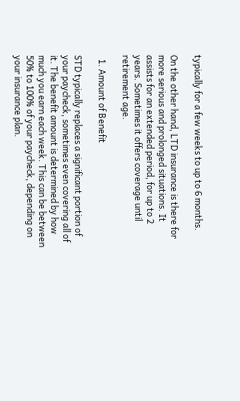typically for a few weeks to up to 6 months.

On the other hand, LTD insurance is there for more serious and prolonged situations. It assists for an extended period, for up to 2 years. Sometimes it offers coverage until retirement age.

  1. Amount of Benefit

STD typically replaces a significant portion of your paycheck, sometimes even covering all of it. The benefit amount is determined by how much you earn each week. This can be between 50% to 100% of your paycheck, depending on your insurance plan.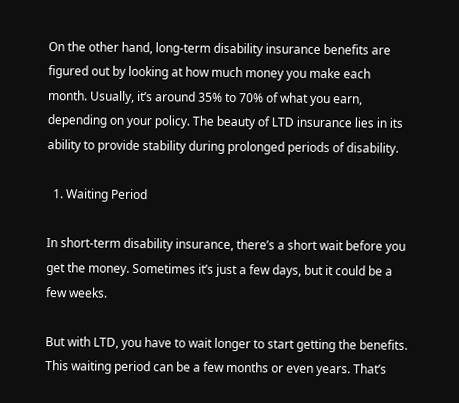On the other hand, long-term disability insurance benefits are figured out by looking at how much money you make each month. Usually, it’s around 35% to 70% of what you earn, depending on your policy. The beauty of LTD insurance lies in its ability to provide stability during prolonged periods of disability.

  1. Waiting Period

In short-term disability insurance, there’s a short wait before you get the money. Sometimes it’s just a few days, but it could be a few weeks.

But with LTD, you have to wait longer to start getting the benefits. This waiting period can be a few months or even years. That’s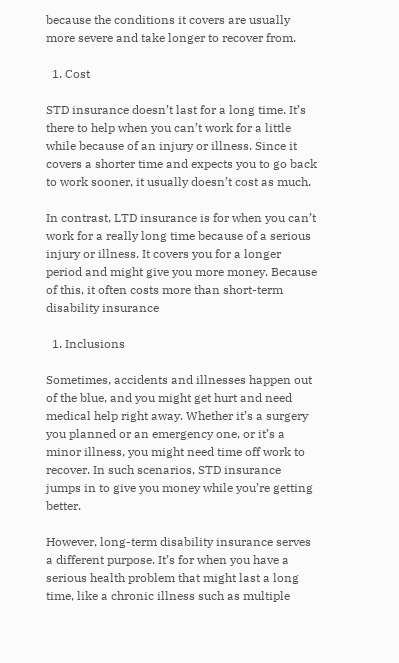because the conditions it covers are usually more severe and take longer to recover from.

  1. Cost

STD insurance doesn’t last for a long time. It’s there to help when you can’t work for a little while because of an injury or illness. Since it covers a shorter time and expects you to go back to work sooner, it usually doesn’t cost as much.

In contrast, LTD insurance is for when you can’t work for a really long time because of a serious injury or illness. It covers you for a longer period and might give you more money. Because of this, it often costs more than short-term disability insurance

  1. Inclusions

Sometimes, accidents and illnesses happen out of the blue, and you might get hurt and need medical help right away. Whether it’s a surgery you planned or an emergency one, or it’s a minor illness, you might need time off work to recover. In such scenarios, STD insurance jumps in to give you money while you’re getting better.

However, long-term disability insurance serves a different purpose. It’s for when you have a serious health problem that might last a long time, like a chronic illness such as multiple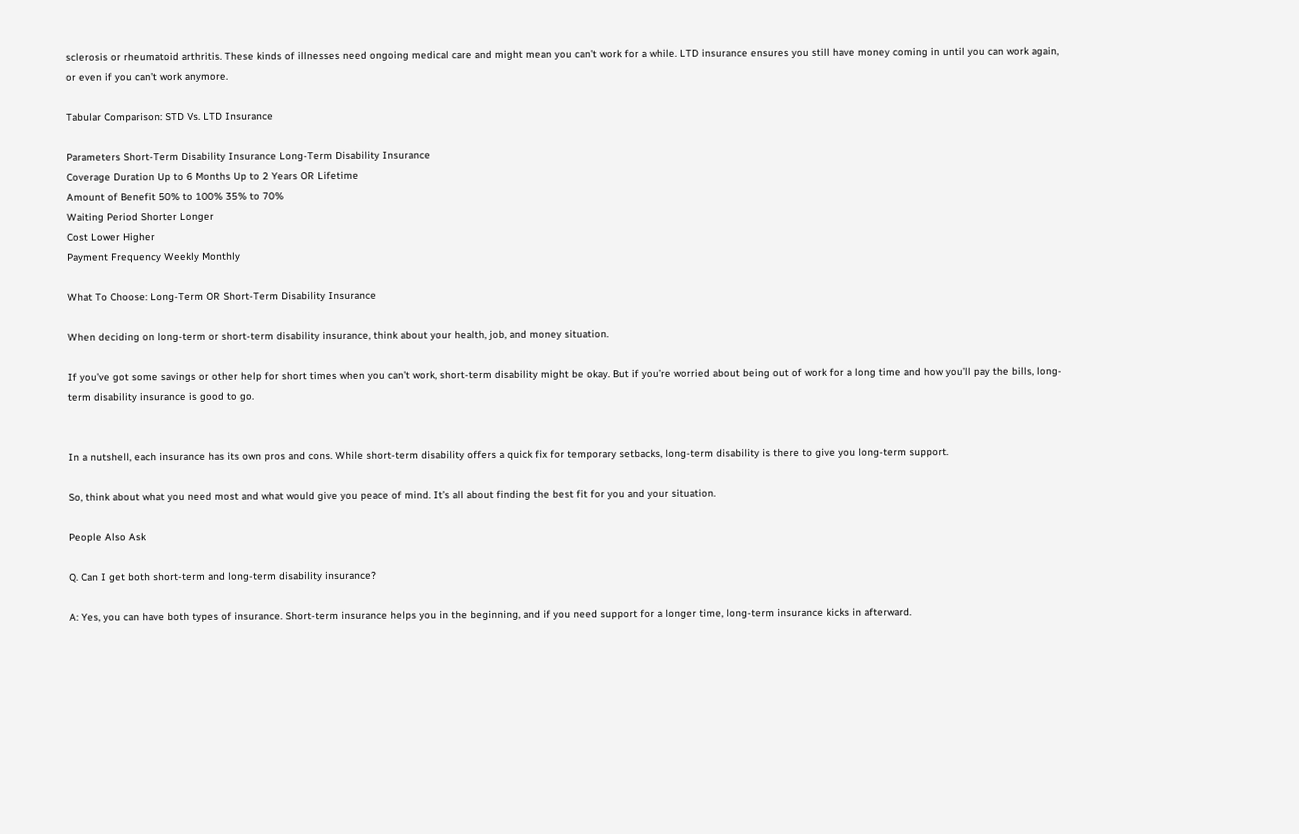sclerosis or rheumatoid arthritis. These kinds of illnesses need ongoing medical care and might mean you can’t work for a while. LTD insurance ensures you still have money coming in until you can work again, or even if you can’t work anymore.

Tabular Comparison: STD Vs. LTD Insurance

Parameters Short-Term Disability Insurance Long-Term Disability Insurance
Coverage Duration Up to 6 Months Up to 2 Years OR Lifetime
Amount of Benefit 50% to 100% 35% to 70%
Waiting Period Shorter Longer
Cost Lower Higher
Payment Frequency Weekly Monthly

What To Choose: Long-Term OR Short-Term Disability Insurance

When deciding on long-term or short-term disability insurance, think about your health, job, and money situation.

If you’ve got some savings or other help for short times when you can’t work, short-term disability might be okay. But if you’re worried about being out of work for a long time and how you’ll pay the bills, long-term disability insurance is good to go.


In a nutshell, each insurance has its own pros and cons. While short-term disability offers a quick fix for temporary setbacks, long-term disability is there to give you long-term support.

So, think about what you need most and what would give you peace of mind. It’s all about finding the best fit for you and your situation.

People Also Ask

Q. Can I get both short-term and long-term disability insurance?

A: Yes, you can have both types of insurance. Short-term insurance helps you in the beginning, and if you need support for a longer time, long-term insurance kicks in afterward.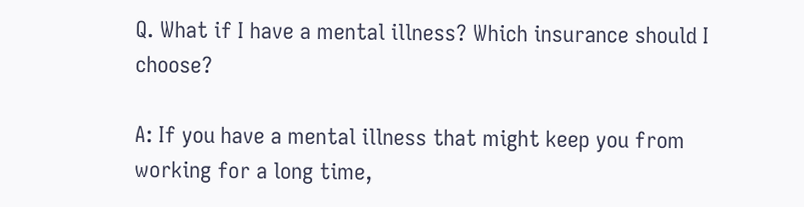Q. What if I have a mental illness? Which insurance should I choose?

A: If you have a mental illness that might keep you from working for a long time,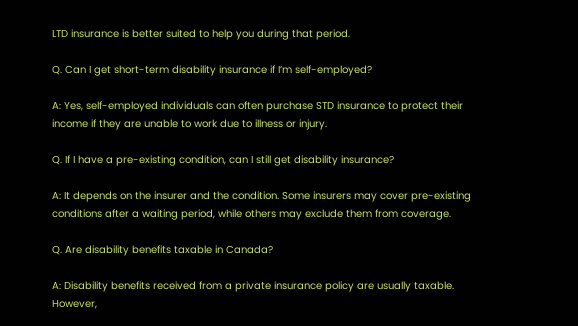LTD insurance is better suited to help you during that period.

Q. Can I get short-term disability insurance if I’m self-employed?

A: Yes, self-employed individuals can often purchase STD insurance to protect their income if they are unable to work due to illness or injury.

Q. If I have a pre-existing condition, can I still get disability insurance?

A: It depends on the insurer and the condition. Some insurers may cover pre-existing conditions after a waiting period, while others may exclude them from coverage.

Q. Are disability benefits taxable in Canada?

A: Disability benefits received from a private insurance policy are usually taxable. However,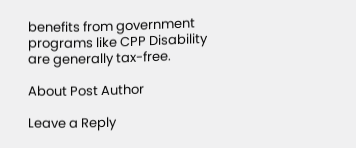benefits from government programs like CPP Disability are generally tax-free.

About Post Author

Leave a Reply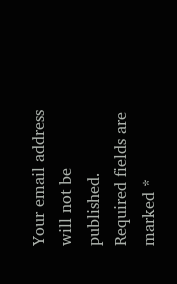Your email address will not be published. Required fields are marked *